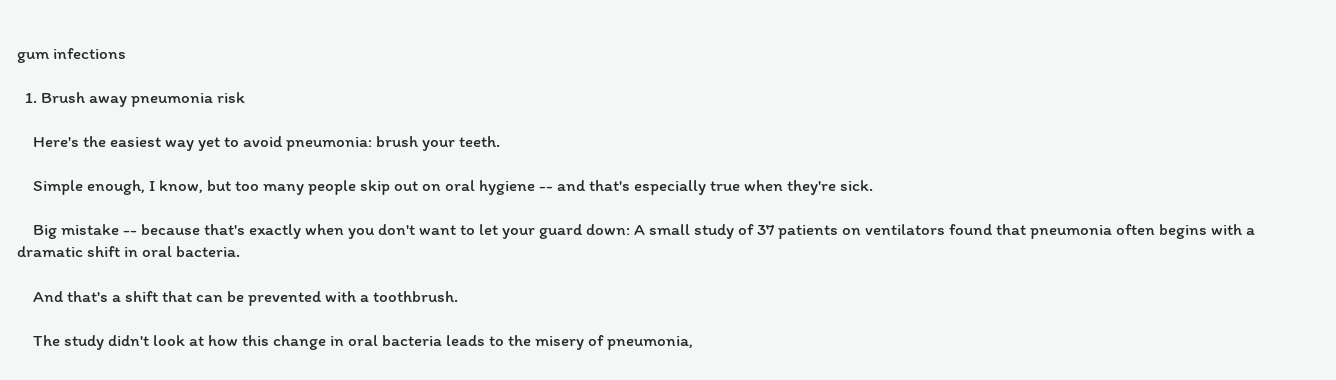gum infections

  1. Brush away pneumonia risk

    Here's the easiest way yet to avoid pneumonia: brush your teeth.

    Simple enough, I know, but too many people skip out on oral hygiene -- and that's especially true when they're sick.

    Big mistake -- because that's exactly when you don't want to let your guard down: A small study of 37 patients on ventilators found that pneumonia often begins with a dramatic shift in oral bacteria.

    And that's a shift that can be prevented with a toothbrush.

    The study didn't look at how this change in oral bacteria leads to the misery of pneumonia,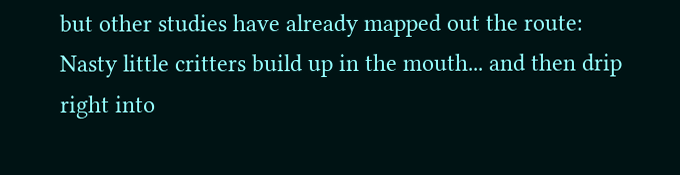but other studies have already mapped out the route: Nasty little critters build up in the mouth... and then drip right into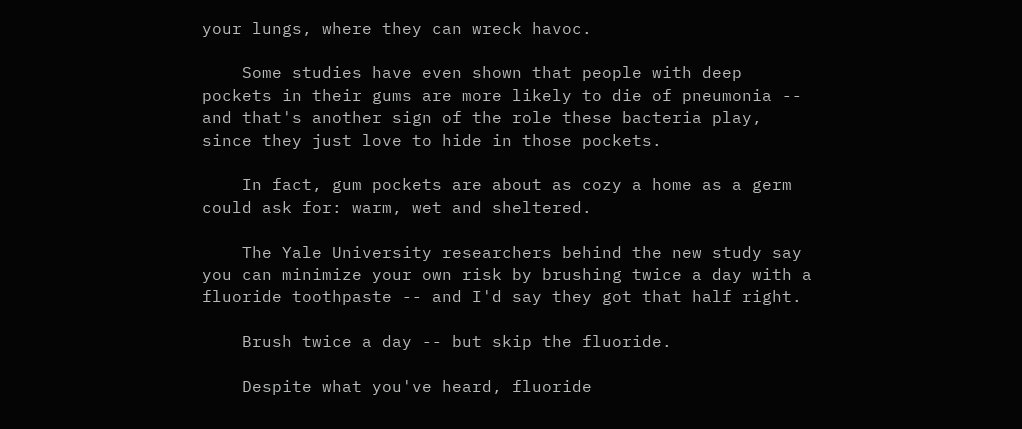your lungs, where they can wreck havoc.

    Some studies have even shown that people with deep pockets in their gums are more likely to die of pneumonia -- and that's another sign of the role these bacteria play, since they just love to hide in those pockets.

    In fact, gum pockets are about as cozy a home as a germ could ask for: warm, wet and sheltered.

    The Yale University researchers behind the new study say you can minimize your own risk by brushing twice a day with a fluoride toothpaste -- and I'd say they got that half right.

    Brush twice a day -- but skip the fluoride.

    Despite what you've heard, fluoride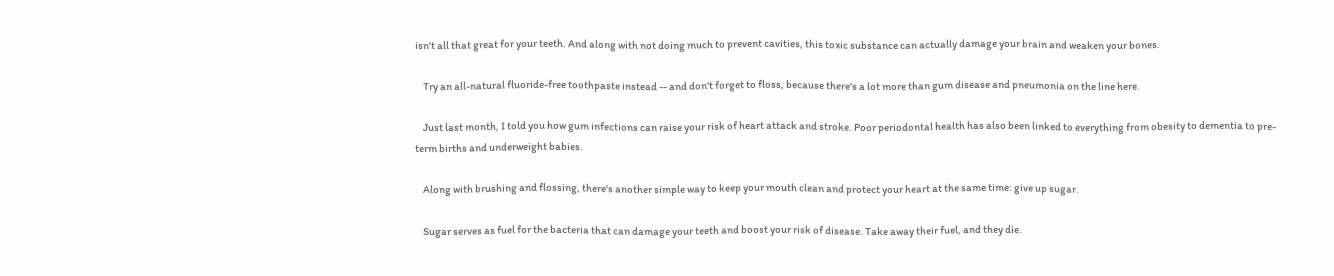isn't all that great for your teeth. And along with not doing much to prevent cavities, this toxic substance can actually damage your brain and weaken your bones.

    Try an all-natural fluoride-free toothpaste instead -- and don't forget to floss, because there's a lot more than gum disease and pneumonia on the line here.

    Just last month, I told you how gum infections can raise your risk of heart attack and stroke. Poor periodontal health has also been linked to everything from obesity to dementia to pre-term births and underweight babies.

    Along with brushing and flossing, there's another simple way to keep your mouth clean and protect your heart at the same time: give up sugar.

    Sugar serves as fuel for the bacteria that can damage your teeth and boost your risk of disease. Take away their fuel, and they die.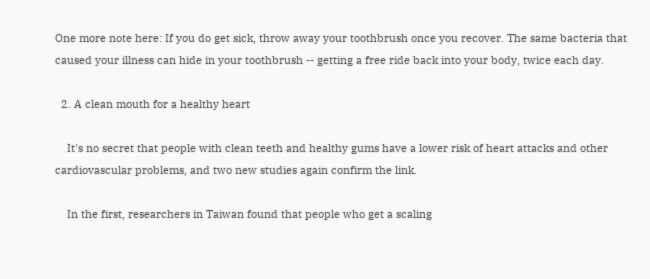One more note here: If you do get sick, throw away your toothbrush once you recover. The same bacteria that caused your illness can hide in your toothbrush -- getting a free ride back into your body, twice each day.

  2. A clean mouth for a healthy heart

    It's no secret that people with clean teeth and healthy gums have a lower risk of heart attacks and other cardiovascular problems, and two new studies again confirm the link.

    In the first, researchers in Taiwan found that people who get a scaling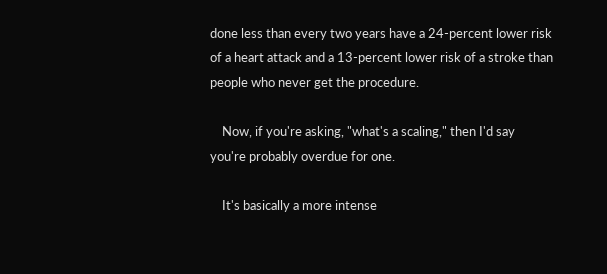done less than every two years have a 24-percent lower risk of a heart attack and a 13-percent lower risk of a stroke than people who never get the procedure.

    Now, if you're asking, "what's a scaling," then I'd say you're probably overdue for one.

    It's basically a more intense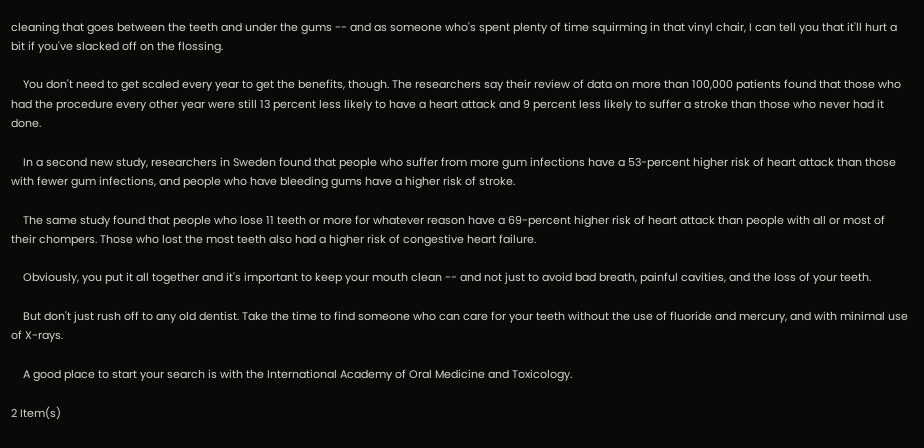cleaning that goes between the teeth and under the gums -- and as someone who's spent plenty of time squirming in that vinyl chair, I can tell you that it'll hurt a bit if you've slacked off on the flossing.

    You don't need to get scaled every year to get the benefits, though. The researchers say their review of data on more than 100,000 patients found that those who had the procedure every other year were still 13 percent less likely to have a heart attack and 9 percent less likely to suffer a stroke than those who never had it done.

    In a second new study, researchers in Sweden found that people who suffer from more gum infections have a 53-percent higher risk of heart attack than those with fewer gum infections, and people who have bleeding gums have a higher risk of stroke.

    The same study found that people who lose 11 teeth or more for whatever reason have a 69-percent higher risk of heart attack than people with all or most of their chompers. Those who lost the most teeth also had a higher risk of congestive heart failure.

    Obviously, you put it all together and it's important to keep your mouth clean -- and not just to avoid bad breath, painful cavities, and the loss of your teeth.

    But don't just rush off to any old dentist. Take the time to find someone who can care for your teeth without the use of fluoride and mercury, and with minimal use of X-rays.

    A good place to start your search is with the International Academy of Oral Medicine and Toxicology.

2 Item(s)